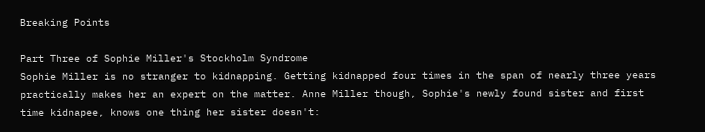Breaking Points

Part Three of Sophie Miller's Stockholm Syndrome
Sophie Miller is no stranger to kidnapping. Getting kidnapped four times in the span of nearly three years practically makes her an expert on the matter. Anne Miller though, Sophie's newly found sister and first time kidnapee, knows one thing her sister doesn't: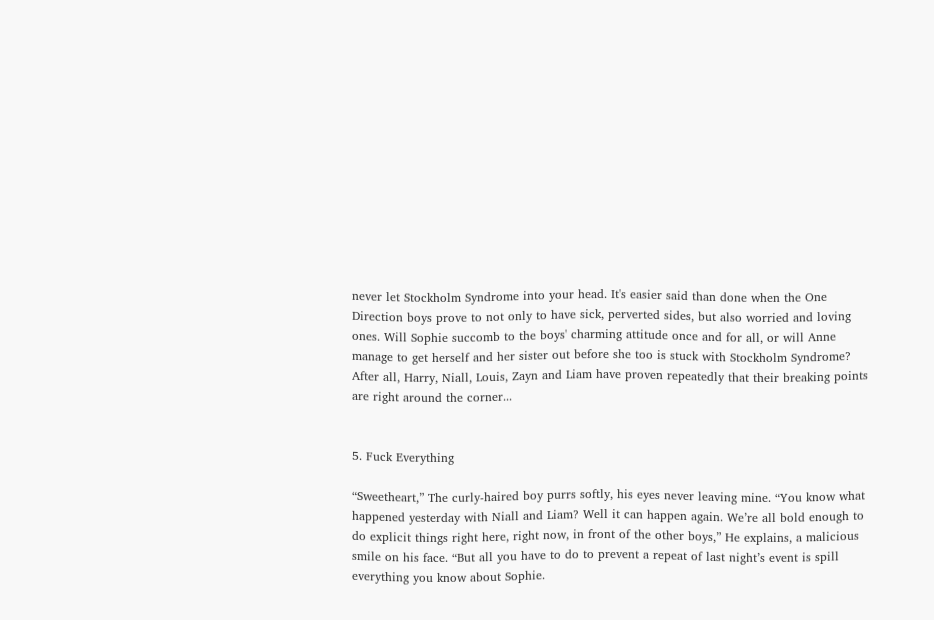never let Stockholm Syndrome into your head. It's easier said than done when the One Direction boys prove to not only to have sick, perverted sides, but also worried and loving ones. Will Sophie succomb to the boys' charming attitude once and for all, or will Anne manage to get herself and her sister out before she too is stuck with Stockholm Syndrome? After all, Harry, Niall, Louis, Zayn and Liam have proven repeatedly that their breaking points are right around the corner...


5. Fuck Everything

“Sweetheart,” The curly-haired boy purrs softly, his eyes never leaving mine. “You know what happened yesterday with Niall and Liam? Well it can happen again. We’re all bold enough to do explicit things right here, right now, in front of the other boys,” He explains, a malicious smile on his face. “But all you have to do to prevent a repeat of last night’s event is spill everything you know about Sophie.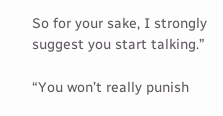So for your sake, I strongly suggest you start talking.”

“You won’t really punish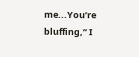me...You’re bluffing,” I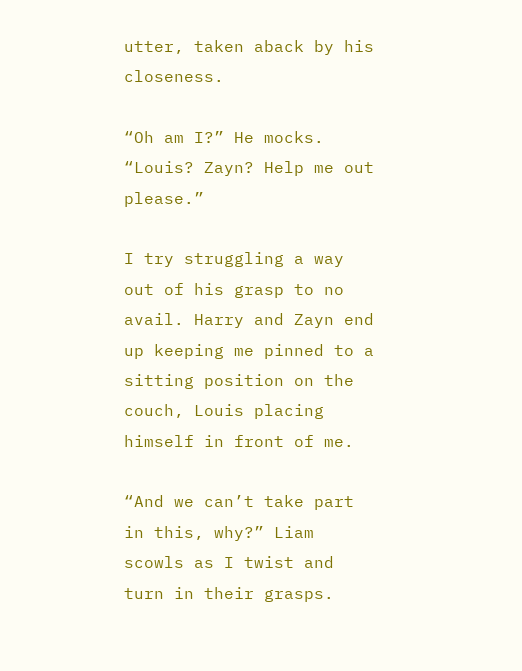utter, taken aback by his closeness.

“Oh am I?” He mocks. “Louis? Zayn? Help me out please.”

I try struggling a way out of his grasp to no avail. Harry and Zayn end up keeping me pinned to a sitting position on the couch, Louis placing himself in front of me.

“And we can’t take part in this, why?” Liam scowls as I twist and turn in their grasps.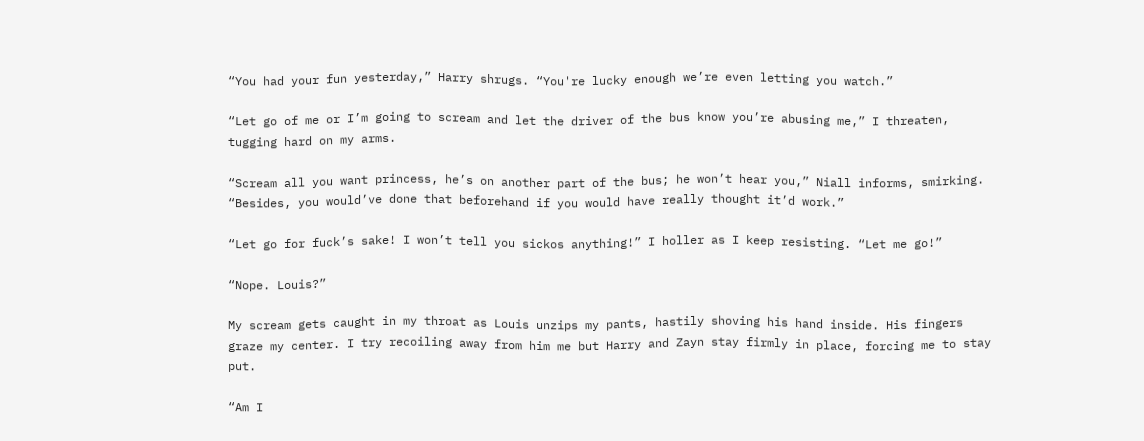“You had your fun yesterday,” Harry shrugs. “You're lucky enough we’re even letting you watch.”

“Let go of me or I’m going to scream and let the driver of the bus know you’re abusing me,” I threaten, tugging hard on my arms.

“Scream all you want princess, he’s on another part of the bus; he won’t hear you,” Niall informs, smirking. “Besides, you would’ve done that beforehand if you would have really thought it’d work.”

“Let go for fuck’s sake! I won’t tell you sickos anything!” I holler as I keep resisting. “Let me go!”

“Nope. Louis?”

My scream gets caught in my throat as Louis unzips my pants, hastily shoving his hand inside. His fingers graze my center. I try recoiling away from him me but Harry and Zayn stay firmly in place, forcing me to stay put.

“Am I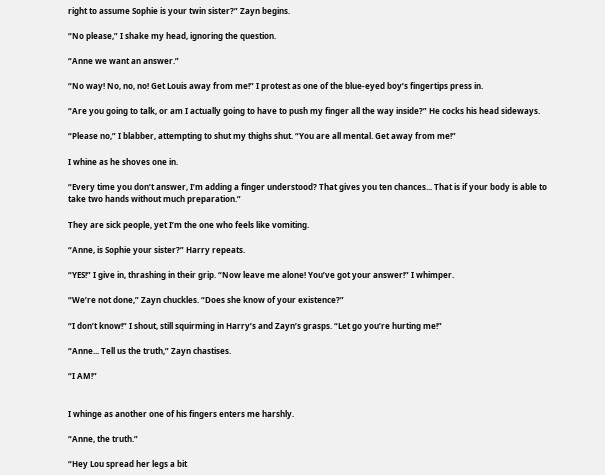right to assume Sophie is your twin sister?” Zayn begins.

“No please,” I shake my head, ignoring the question.

“Anne we want an answer.”

“No way! No, no, no! Get Louis away from me!” I protest as one of the blue-eyed boy’s fingertips press in.

“Are you going to talk, or am I actually going to have to push my finger all the way inside?” He cocks his head sideways.

“Please no,” I blabber, attempting to shut my thighs shut. “You are all mental. Get away from me!”

I whine as he shoves one in.

“Every time you don’t answer, I’m adding a finger understood? That gives you ten chances... That is if your body is able to take two hands without much preparation.”

They are sick people, yet I’m the one who feels like vomiting.

“Anne, is Sophie your sister?” Harry repeats.

“YES!” I give in, thrashing in their grip. “Now leave me alone! You’ve got your answer!” I whimper.

“We’re not done,” Zayn chuckles. “Does she know of your existence?”

“I don’t know!” I shout, still squirming in Harry’s and Zayn’s grasps. “Let go you’re hurting me!”

“Anne... Tell us the truth,” Zayn chastises.

“I AM!”


I whinge as another one of his fingers enters me harshly.

“Anne, the truth.”

“Hey Lou spread her legs a bit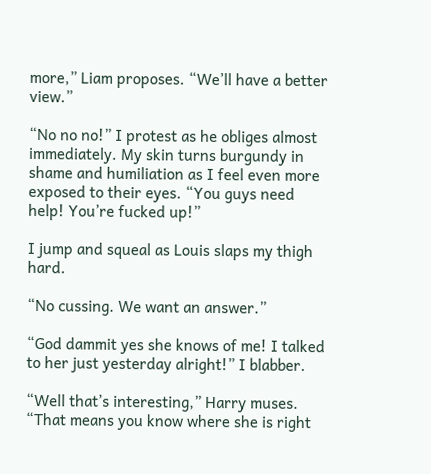more,” Liam proposes. “We’ll have a better view.”

“No no no!” I protest as he obliges almost immediately. My skin turns burgundy in shame and humiliation as I feel even more exposed to their eyes. “You guys need help! You’re fucked up!”

I jump and squeal as Louis slaps my thigh hard.

“No cussing. We want an answer.”

“God dammit yes she knows of me! I talked to her just yesterday alright!” I blabber.

“Well that’s interesting,” Harry muses. “That means you know where she is right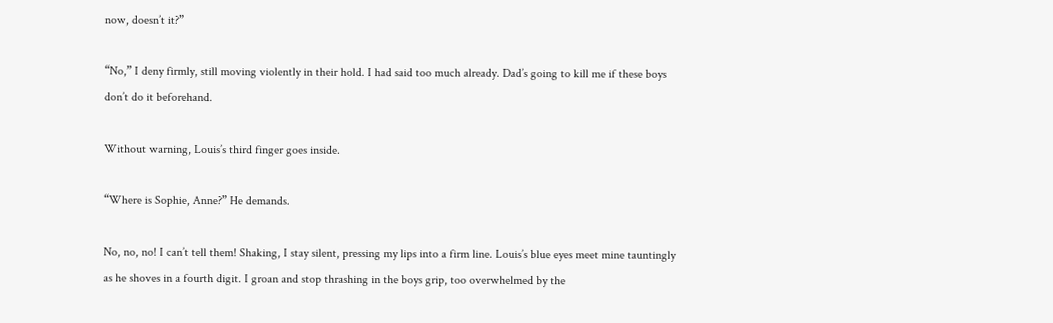now, doesn’t it?”

“No,” I deny firmly, still moving violently in their hold. I had said too much already. Dad’s going to kill me if these boys don’t do it beforehand.

Without warning, Louis’s third finger goes inside.

“Where is Sophie, Anne?” He demands.

No, no, no! I can’t tell them! Shaking, I stay silent, pressing my lips into a firm line. Louis’s blue eyes meet mine tauntingly as he shoves in a fourth digit. I groan and stop thrashing in the boys grip, too overwhelmed by the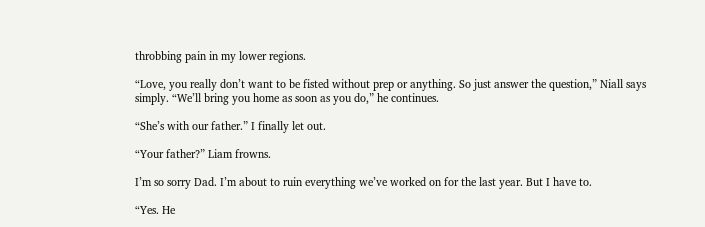throbbing pain in my lower regions.

“Love, you really don’t want to be fisted without prep or anything. So just answer the question,” Niall says simply. “We’ll bring you home as soon as you do,” he continues.

“She’s with our father.” I finally let out.

“Your father?” Liam frowns.

I’m so sorry Dad. I’m about to ruin everything we’ve worked on for the last year. But I have to.

“Yes. He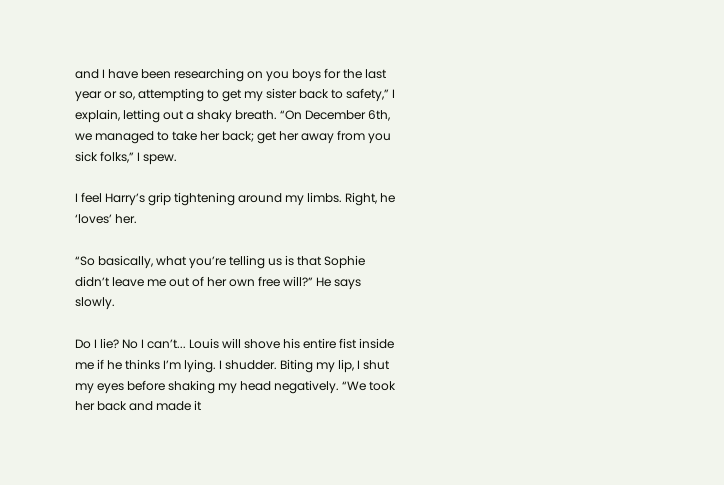and I have been researching on you boys for the last year or so, attempting to get my sister back to safety,” I explain, letting out a shaky breath. “On December 6th, we managed to take her back; get her away from you sick folks,” I spew.

I feel Harry’s grip tightening around my limbs. Right, he ‘loves’ her.

“So basically, what you’re telling us is that Sophie didn’t leave me out of her own free will?” He says slowly.

Do I lie? No I can’t... Louis will shove his entire fist inside me if he thinks I’m lying. I shudder. Biting my lip, I shut my eyes before shaking my head negatively. “We took her back and made it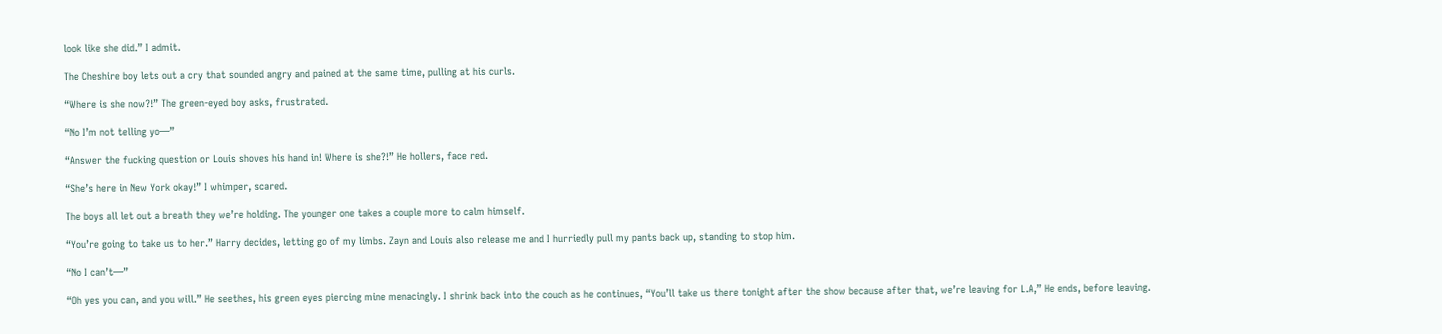look like she did.” I admit.

The Cheshire boy lets out a cry that sounded angry and pained at the same time, pulling at his curls.

“Where is she now?!” The green-eyed boy asks, frustrated.

“No I’m not telling yo―”

“Answer the fucking question or Louis shoves his hand in! Where is she?!” He hollers, face red.

“She’s here in New York okay!” I whimper, scared.

The boys all let out a breath they we’re holding. The younger one takes a couple more to calm himself.

“You’re going to take us to her.” Harry decides, letting go of my limbs. Zayn and Louis also release me and I hurriedly pull my pants back up, standing to stop him.

“No I can’t―”

“Oh yes you can, and you will.” He seethes, his green eyes piercing mine menacingly. I shrink back into the couch as he continues, “You’ll take us there tonight after the show because after that, we’re leaving for L.A,” He ends, before leaving.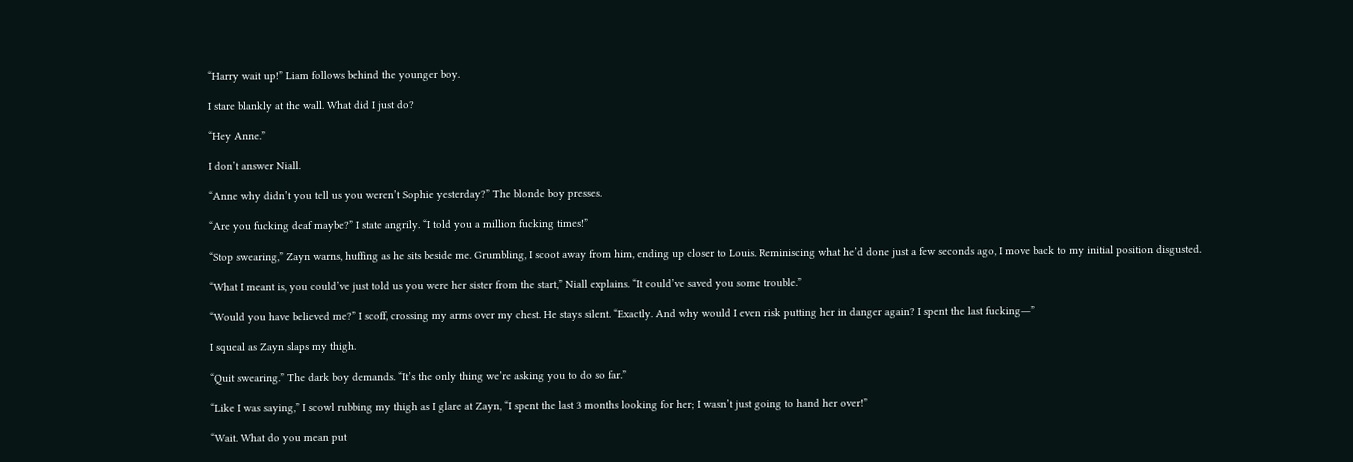“Harry wait up!” Liam follows behind the younger boy.

I stare blankly at the wall. What did I just do?

“Hey Anne.”

I don’t answer Niall.

“Anne why didn’t you tell us you weren’t Sophie yesterday?” The blonde boy presses.

“Are you fucking deaf maybe?” I state angrily. “I told you a million fucking times!”

“Stop swearing,” Zayn warns, huffing as he sits beside me. Grumbling, I scoot away from him, ending up closer to Louis. Reminiscing what he’d done just a few seconds ago, I move back to my initial position disgusted.

“What I meant is, you could’ve just told us you were her sister from the start,” Niall explains. “It could’ve saved you some trouble.”

“Would you have believed me?” I scoff, crossing my arms over my chest. He stays silent. “Exactly. And why would I even risk putting her in danger again? I spent the last fucking―”

I squeal as Zayn slaps my thigh.

“Quit swearing.” The dark boy demands. “It’s the only thing we’re asking you to do so far.”

“Like I was saying,” I scowl rubbing my thigh as I glare at Zayn, “I spent the last 3 months looking for her; I wasn’t just going to hand her over!”

“Wait. What do you mean put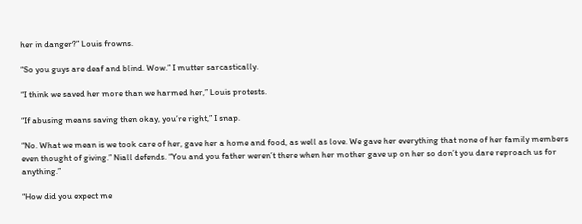her in danger?” Louis frowns.

“So you guys are deaf and blind. Wow.” I mutter sarcastically.

“I think we saved her more than we harmed her,” Louis protests.

“If abusing means saving then okay, you’re right,” I snap.

“No. What we mean is we took care of her, gave her a home and food, as well as love. We gave her everything that none of her family members even thought of giving.” Niall defends. “You and you father weren’t there when her mother gave up on her so don’t you dare reproach us for anything.”

“How did you expect me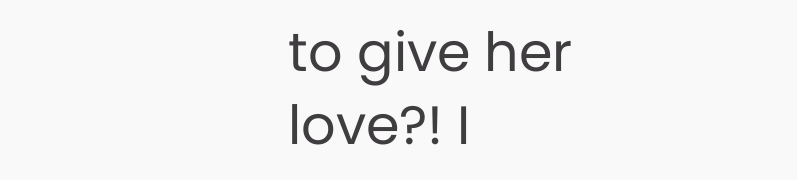to give her love?! I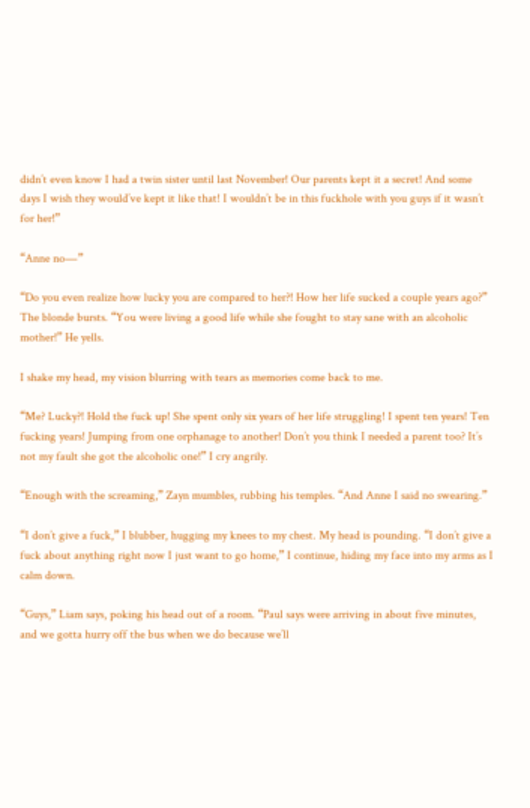didn’t even know I had a twin sister until last November! Our parents kept it a secret! And some days I wish they would’ve kept it like that! I wouldn’t be in this fuckhole with you guys if it wasn’t for her!”

“Anne no―”

“Do you even realize how lucky you are compared to her?! How her life sucked a couple years ago?” The blonde bursts. “You were living a good life while she fought to stay sane with an alcoholic mother!” He yells.

I shake my head, my vision blurring with tears as memories come back to me.

“Me? Lucky?! Hold the fuck up! She spent only six years of her life struggling! I spent ten years! Ten fucking years! Jumping from one orphanage to another! Don’t you think I needed a parent too? It’s not my fault she got the alcoholic one!” I cry angrily.

“Enough with the screaming,” Zayn mumbles, rubbing his temples. “And Anne I said no swearing.”

“I don’t give a fuck,” I blubber, hugging my knees to my chest. My head is pounding. “I don’t give a fuck about anything right now I just want to go home,” I continue, hiding my face into my arms as I calm down.

“Guys,” Liam says, poking his head out of a room. “Paul says were arriving in about five minutes, and we gotta hurry off the bus when we do because we’ll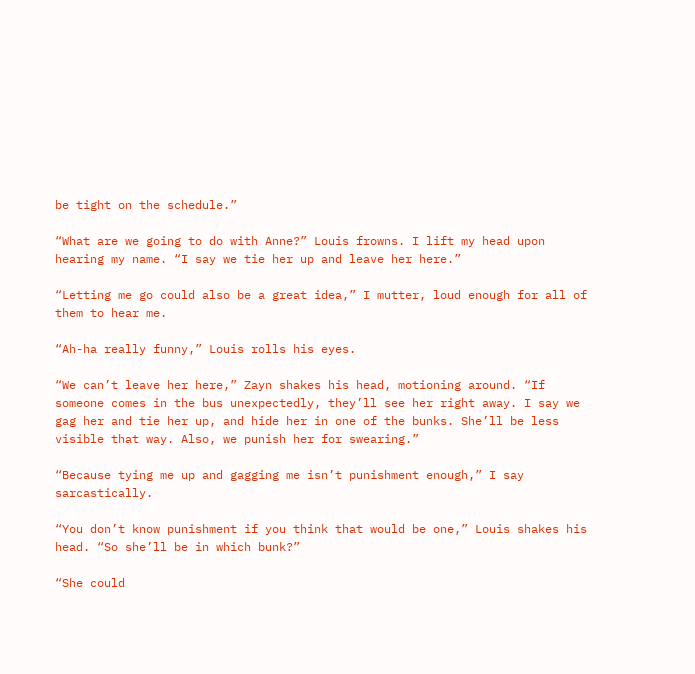be tight on the schedule.”

“What are we going to do with Anne?” Louis frowns. I lift my head upon hearing my name. “I say we tie her up and leave her here.”

“Letting me go could also be a great idea,” I mutter, loud enough for all of them to hear me.

“Ah-ha really funny,” Louis rolls his eyes.

“We can’t leave her here,” Zayn shakes his head, motioning around. “If someone comes in the bus unexpectedly, they’ll see her right away. I say we gag her and tie her up, and hide her in one of the bunks. She’ll be less visible that way. Also, we punish her for swearing.”

“Because tying me up and gagging me isn’t punishment enough,” I say sarcastically.

“You don’t know punishment if you think that would be one,” Louis shakes his head. “So she’ll be in which bunk?”

“She could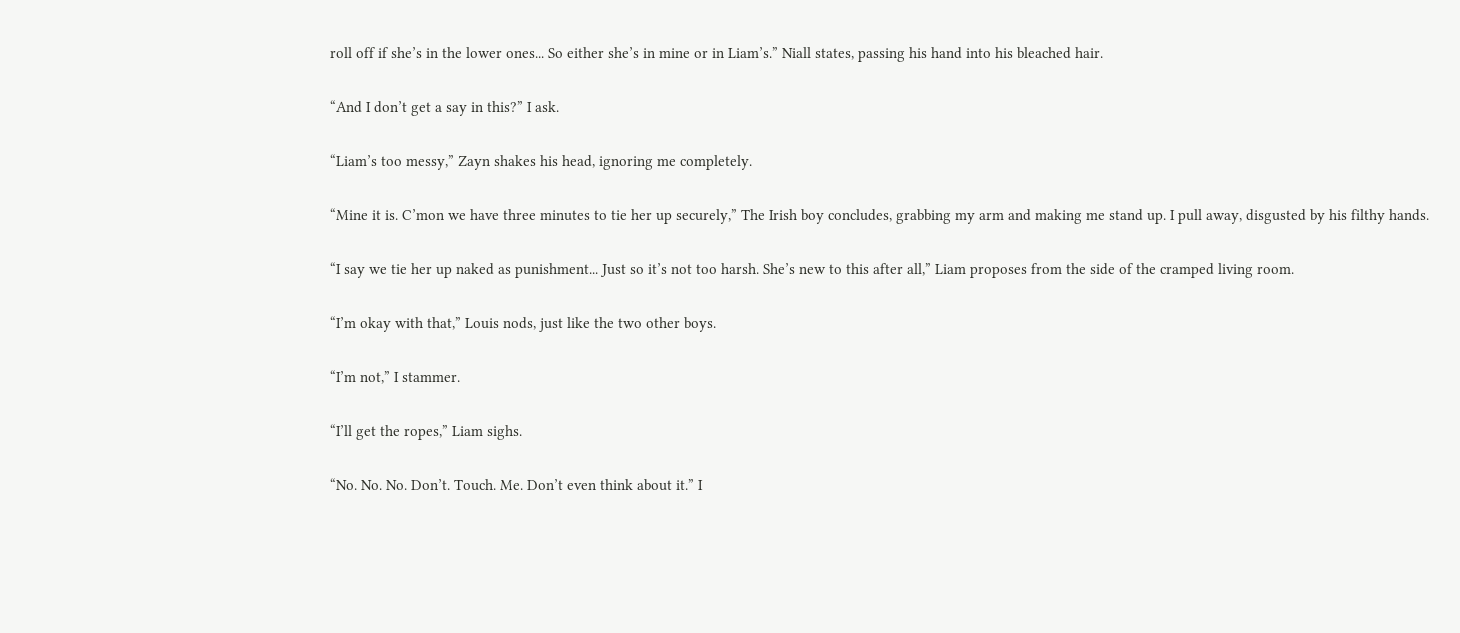roll off if she’s in the lower ones... So either she’s in mine or in Liam’s.” Niall states, passing his hand into his bleached hair.

“And I don’t get a say in this?” I ask.

“Liam’s too messy,” Zayn shakes his head, ignoring me completely.

“Mine it is. C’mon we have three minutes to tie her up securely,” The Irish boy concludes, grabbing my arm and making me stand up. I pull away, disgusted by his filthy hands.

“I say we tie her up naked as punishment... Just so it’s not too harsh. She’s new to this after all,” Liam proposes from the side of the cramped living room.

“I’m okay with that,” Louis nods, just like the two other boys.

“I’m not,” I stammer.

“I’ll get the ropes,” Liam sighs.

“No. No. No. Don’t. Touch. Me. Don’t even think about it.” I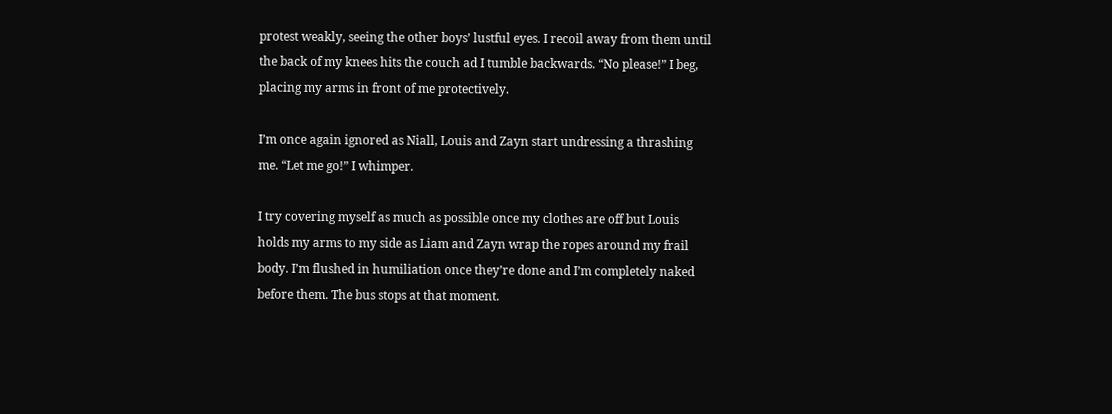protest weakly, seeing the other boys’ lustful eyes. I recoil away from them until the back of my knees hits the couch ad I tumble backwards. “No please!” I beg, placing my arms in front of me protectively.

I’m once again ignored as Niall, Louis and Zayn start undressing a thrashing me. “Let me go!” I whimper.

I try covering myself as much as possible once my clothes are off but Louis holds my arms to my side as Liam and Zayn wrap the ropes around my frail body. I’m flushed in humiliation once they’re done and I’m completely naked before them. The bus stops at that moment.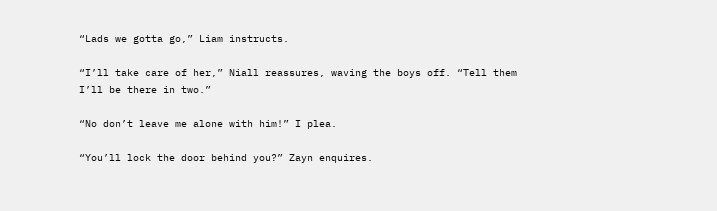“Lads we gotta go,” Liam instructs.

“I’ll take care of her,” Niall reassures, waving the boys off. “Tell them I’ll be there in two.”

“No don’t leave me alone with him!” I plea.

“You’ll lock the door behind you?” Zayn enquires.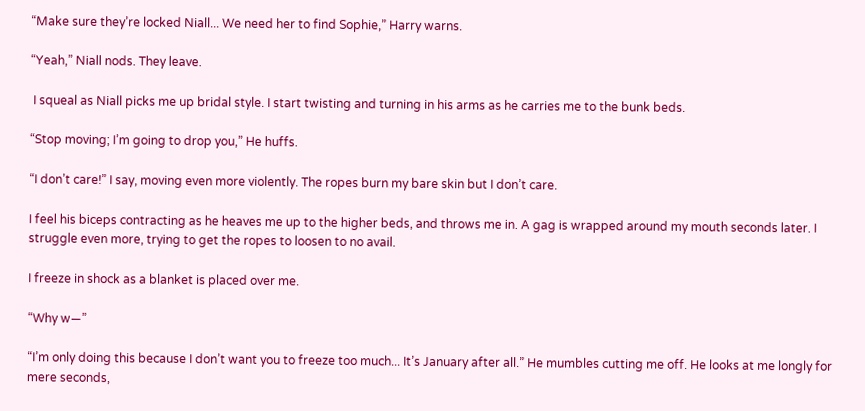“Make sure they’re locked Niall... We need her to find Sophie,” Harry warns.

“Yeah,” Niall nods. They leave.

 I squeal as Niall picks me up bridal style. I start twisting and turning in his arms as he carries me to the bunk beds.

“Stop moving; I’m going to drop you,” He huffs.

“I don’t care!” I say, moving even more violently. The ropes burn my bare skin but I don’t care.

I feel his biceps contracting as he heaves me up to the higher beds, and throws me in. A gag is wrapped around my mouth seconds later. I struggle even more, trying to get the ropes to loosen to no avail.

I freeze in shock as a blanket is placed over me.

“Why w―”

“I’m only doing this because I don’t want you to freeze too much... It’s January after all.” He mumbles cutting me off. He looks at me longly for mere seconds,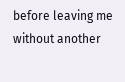before leaving me without another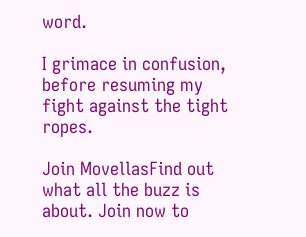word.

I grimace in confusion, before resuming my fight against the tight ropes.

Join MovellasFind out what all the buzz is about. Join now to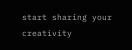start sharing your creativity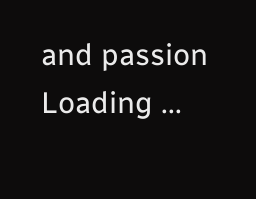and passion
Loading ...